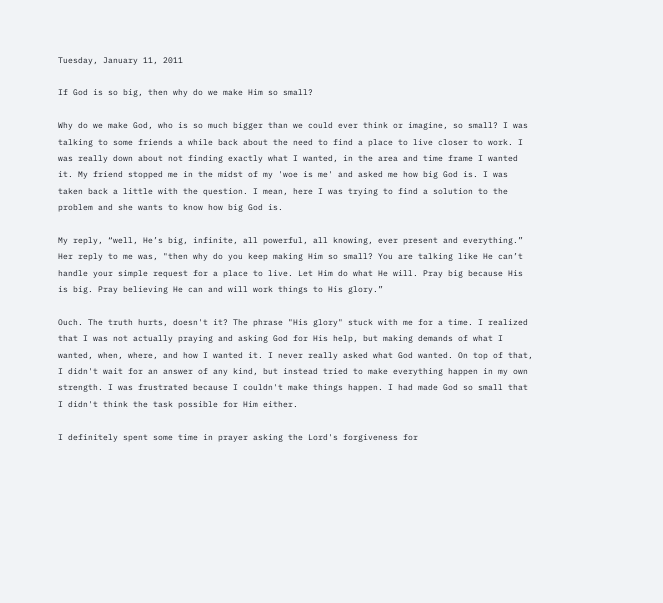Tuesday, January 11, 2011

If God is so big, then why do we make Him so small?

Why do we make God, who is so much bigger than we could ever think or imagine, so small? I was talking to some friends a while back about the need to find a place to live closer to work. I was really down about not finding exactly what I wanted, in the area and time frame I wanted it. My friend stopped me in the midst of my 'woe is me' and asked me how big God is. I was taken back a little with the question. I mean, here I was trying to find a solution to the problem and she wants to know how big God is.

My reply, “well, He’s big, infinite, all powerful, all knowing, ever present and everything.” Her reply to me was, "then why do you keep making Him so small? You are talking like He can’t handle your simple request for a place to live. Let Him do what He will. Pray big because His is big. Pray believing He can and will work things to His glory.”

Ouch. The truth hurts, doesn't it? The phrase "His glory" stuck with me for a time. I realized that I was not actually praying and asking God for His help, but making demands of what I wanted, when, where, and how I wanted it. I never really asked what God wanted. On top of that, I didn't wait for an answer of any kind, but instead tried to make everything happen in my own strength. I was frustrated because I couldn't make things happen. I had made God so small that I didn't think the task possible for Him either.

I definitely spent some time in prayer asking the Lord's forgiveness for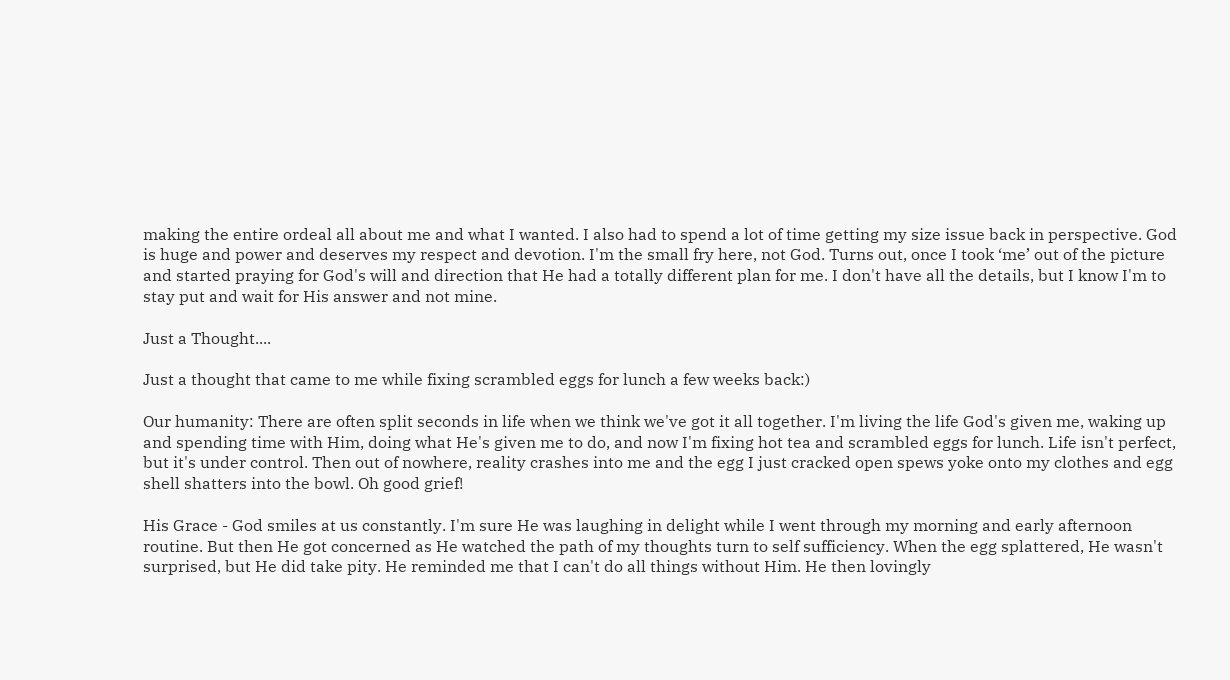making the entire ordeal all about me and what I wanted. I also had to spend a lot of time getting my size issue back in perspective. God is huge and power and deserves my respect and devotion. I'm the small fry here, not God. Turns out, once I took ‘me’ out of the picture and started praying for God's will and direction that He had a totally different plan for me. I don't have all the details, but I know I'm to stay put and wait for His answer and not mine.

Just a Thought....

Just a thought that came to me while fixing scrambled eggs for lunch a few weeks back:)

Our humanity: There are often split seconds in life when we think we've got it all together. I'm living the life God's given me, waking up and spending time with Him, doing what He's given me to do, and now I'm fixing hot tea and scrambled eggs for lunch. Life isn't perfect, but it's under control. Then out of nowhere, reality crashes into me and the egg I just cracked open spews yoke onto my clothes and egg shell shatters into the bowl. Oh good grief!

His Grace - God smiles at us constantly. I'm sure He was laughing in delight while I went through my morning and early afternoon routine. But then He got concerned as He watched the path of my thoughts turn to self sufficiency. When the egg splattered, He wasn't surprised, but He did take pity. He reminded me that I can't do all things without Him. He then lovingly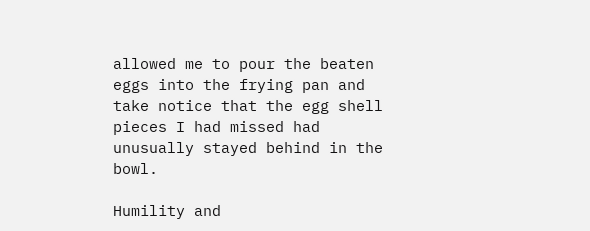allowed me to pour the beaten eggs into the frying pan and take notice that the egg shell pieces I had missed had unusually stayed behind in the bowl.

Humility and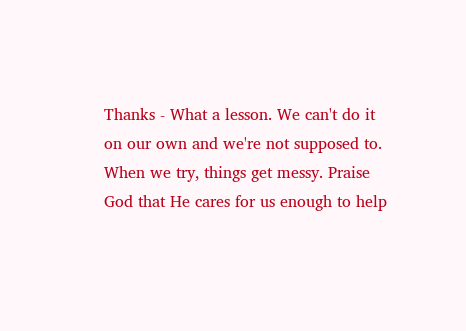Thanks - What a lesson. We can't do it on our own and we're not supposed to. When we try, things get messy. Praise God that He cares for us enough to help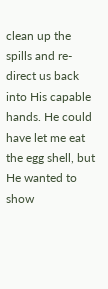clean up the spills and re-direct us back into His capable hands. He could have let me eat the egg shell, but He wanted to show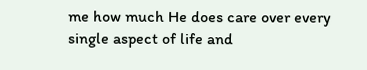me how much He does care over every single aspect of life and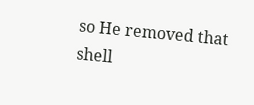so He removed that shell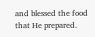and blessed the food that He prepared.